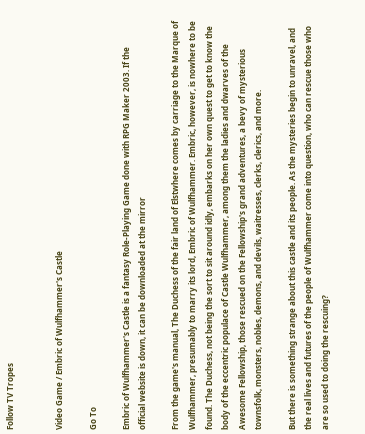Follow TV Tropes


Video Game / Embric of Wulfhammer's Castle

Go To

Embric of Wulfhammer's Castle is a fantasy Role-Playing Game done with RPG Maker 2003. If the official website is down, it can be downloaded at the mirror

From the game's manual, The Duchess of the fair land of Elstwhere comes by carriage to the Marque of Wulfhammer, presumably to marry its lord, Embric of Wulfhammer. Embric, however, is nowhere to be found. The Duchess, not being the sort to sit around idly, embarks on her own quest to get to know the body of the eccentric populace of Castle Wulfhammer, among them the ladies and dwarves of the Awesome Fellowship, those rescued on the Fellowship's grand adventures, a bevy of mysterious townsfolk, monsters, nobles, demons, and devils, waitresses, clerks, clerics, and more.

But there is something strange about this castle and its people. As the mysteries begin to unravel, and the real lives and futures of the people of Wulfhammer come into question, who can rescue those who are so used to doing the rescuing?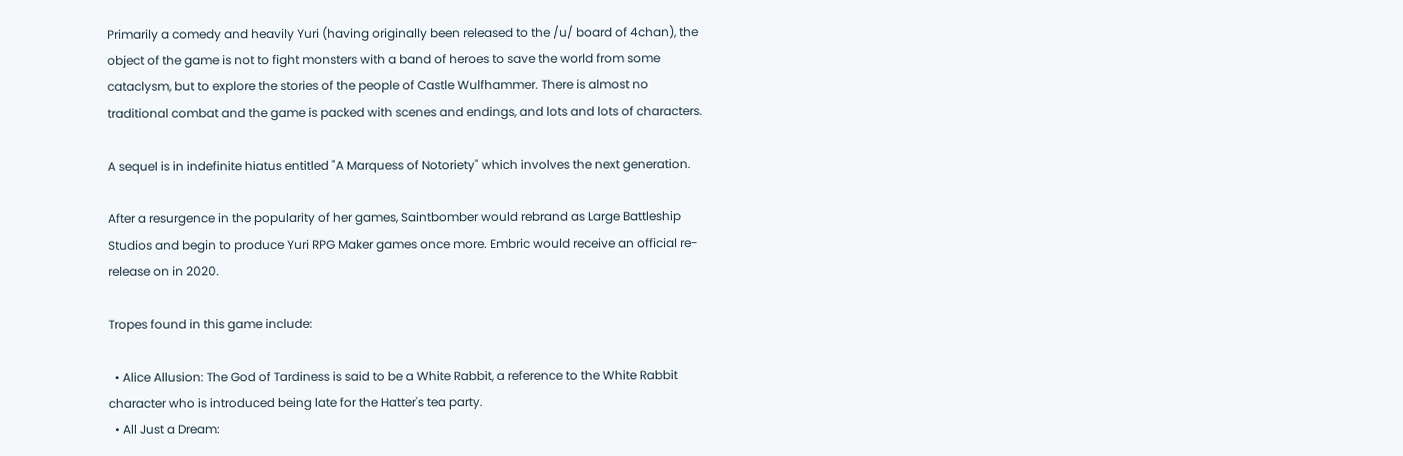Primarily a comedy and heavily Yuri (having originally been released to the /u/ board of 4chan), the object of the game is not to fight monsters with a band of heroes to save the world from some cataclysm, but to explore the stories of the people of Castle Wulfhammer. There is almost no traditional combat and the game is packed with scenes and endings, and lots and lots of characters.

A sequel is in indefinite hiatus entitled "A Marquess of Notoriety" which involves the next generation.

After a resurgence in the popularity of her games, Saintbomber would rebrand as Large Battleship Studios and begin to produce Yuri RPG Maker games once more. Embric would receive an official re-release on in 2020.

Tropes found in this game include:

  • Alice Allusion: The God of Tardiness is said to be a White Rabbit, a reference to the White Rabbit character who is introduced being late for the Hatter's tea party.
  • All Just a Dream: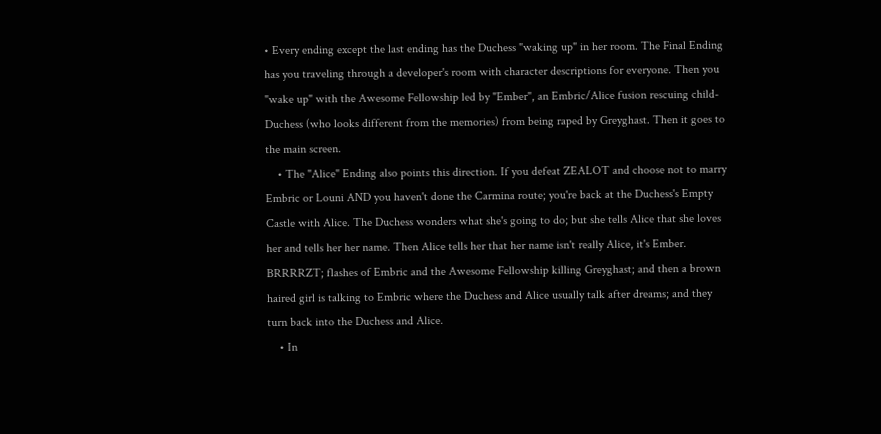• Every ending except the last ending has the Duchess "waking up" in her room. The Final Ending has you traveling through a developer's room with character descriptions for everyone. Then you "wake up" with the Awesome Fellowship led by "Ember", an Embric/Alice fusion rescuing child-Duchess (who looks different from the memories) from being raped by Greyghast. Then it goes to the main screen.
    • The "Alice" Ending also points this direction. If you defeat ZEALOT and choose not to marry Embric or Louni AND you haven't done the Carmina route; you're back at the Duchess's Empty Castle with Alice. The Duchess wonders what she's going to do; but she tells Alice that she loves her and tells her her name. Then Alice tells her that her name isn't really Alice, it's Ember. BRRRRZT; flashes of Embric and the Awesome Fellowship killing Greyghast; and then a brown haired girl is talking to Embric where the Duchess and Alice usually talk after dreams; and they turn back into the Duchess and Alice.
    • In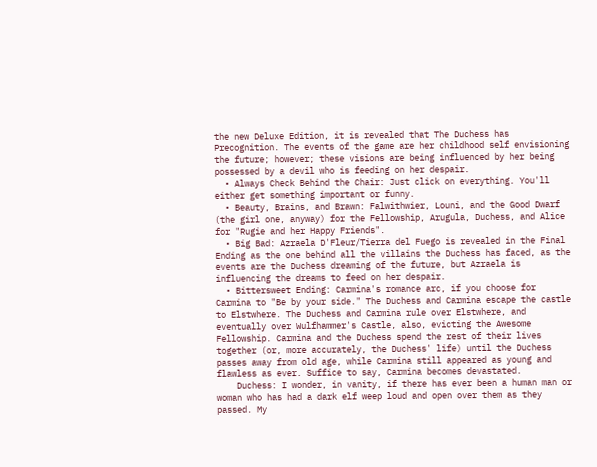the new Deluxe Edition, it is revealed that The Duchess has Precognition. The events of the game are her childhood self envisioning the future; however; these visions are being influenced by her being possessed by a devil who is feeding on her despair.
  • Always Check Behind the Chair: Just click on everything. You'll either get something important or funny.
  • Beauty, Brains, and Brawn: Falwithwier, Louni, and the Good Dwarf (the girl one, anyway) for the Fellowship, Arugula, Duchess, and Alice for "Rugie and her Happy Friends".
  • Big Bad: Azraela D'Fleur/Tierra del Fuego is revealed in the Final Ending as the one behind all the villains the Duchess has faced, as the events are the Duchess dreaming of the future, but Azraela is influencing the dreams to feed on her despair.
  • Bittersweet Ending: Carmina's romance arc, if you choose for Carmina to "Be by your side." The Duchess and Carmina escape the castle to Elstwhere. The Duchess and Carmina rule over Elstwhere, and eventually over Wulfhammer's Castle, also, evicting the Awesome Fellowship. Carmina and the Duchess spend the rest of their lives together (or, more accurately, the Duchess' life) until the Duchess passes away from old age, while Carmina still appeared as young and flawless as ever. Suffice to say, Carmina becomes devastated.
    Duchess: I wonder, in vanity, if there has ever been a human man or woman who has had a dark elf weep loud and open over them as they passed. My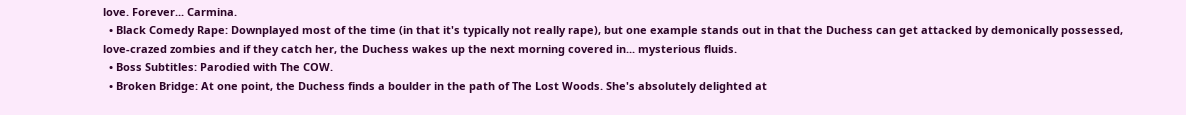love. Forever... Carmina.
  • Black Comedy Rape: Downplayed most of the time (in that it's typically not really rape), but one example stands out in that the Duchess can get attacked by demonically possessed, love-crazed zombies and if they catch her, the Duchess wakes up the next morning covered in... mysterious fluids.
  • Boss Subtitles: Parodied with The COW.
  • Broken Bridge: At one point, the Duchess finds a boulder in the path of The Lost Woods. She's absolutely delighted at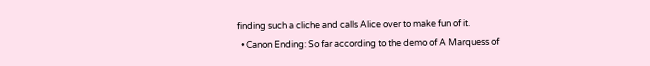finding such a cliche and calls Alice over to make fun of it.
  • Canon Ending: So far according to the demo of A Marquess of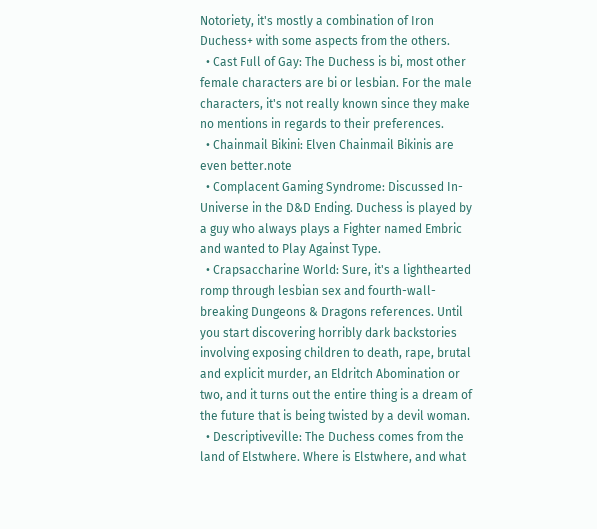Notoriety, it's mostly a combination of Iron Duchess+ with some aspects from the others.
  • Cast Full of Gay: The Duchess is bi, most other female characters are bi or lesbian. For the male characters, it's not really known since they make no mentions in regards to their preferences.
  • Chainmail Bikini: Elven Chainmail Bikinis are even better.note
  • Complacent Gaming Syndrome: Discussed In-Universe in the D&D Ending. Duchess is played by a guy who always plays a Fighter named Embric and wanted to Play Against Type.
  • Crapsaccharine World: Sure, it's a lighthearted romp through lesbian sex and fourth-wall-breaking Dungeons & Dragons references. Until you start discovering horribly dark backstories involving exposing children to death, rape, brutal and explicit murder, an Eldritch Abomination or two, and it turns out the entire thing is a dream of the future that is being twisted by a devil woman.
  • Descriptiveville: The Duchess comes from the land of Elstwhere. Where is Elstwhere, and what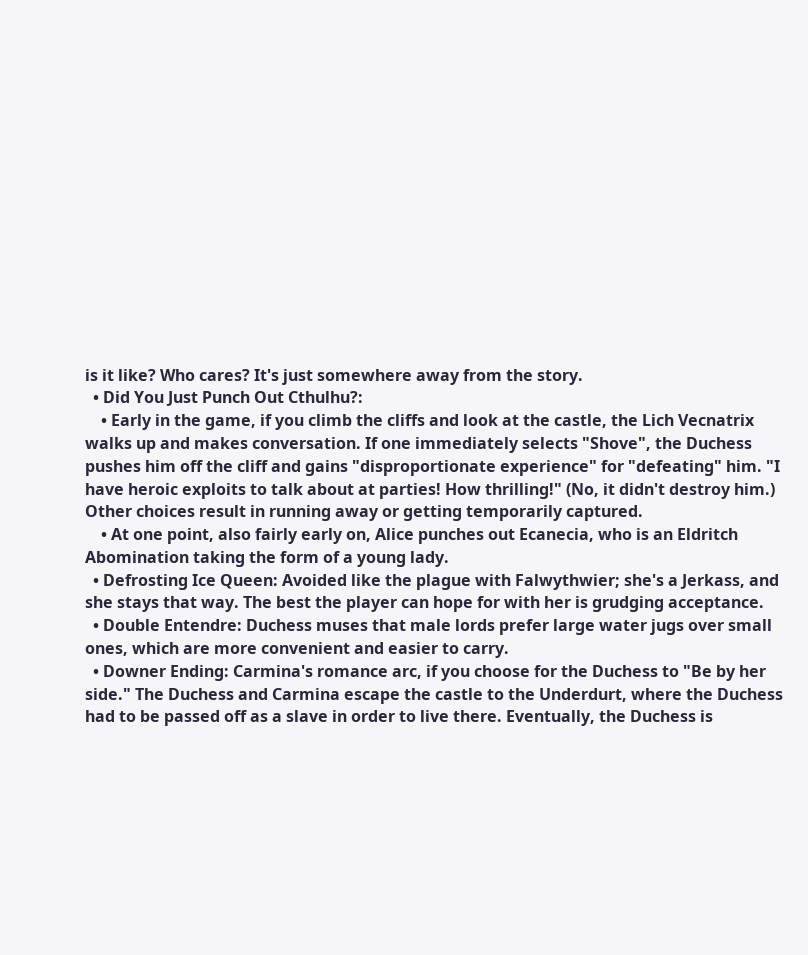is it like? Who cares? It's just somewhere away from the story.
  • Did You Just Punch Out Cthulhu?:
    • Early in the game, if you climb the cliffs and look at the castle, the Lich Vecnatrix walks up and makes conversation. If one immediately selects "Shove", the Duchess pushes him off the cliff and gains "disproportionate experience" for "defeating" him. "I have heroic exploits to talk about at parties! How thrilling!" (No, it didn't destroy him.) Other choices result in running away or getting temporarily captured.
    • At one point, also fairly early on, Alice punches out Ecanecia, who is an Eldritch Abomination taking the form of a young lady.
  • Defrosting Ice Queen: Avoided like the plague with Falwythwier; she's a Jerkass, and she stays that way. The best the player can hope for with her is grudging acceptance.
  • Double Entendre: Duchess muses that male lords prefer large water jugs over small ones, which are more convenient and easier to carry.
  • Downer Ending: Carmina's romance arc, if you choose for the Duchess to "Be by her side." The Duchess and Carmina escape the castle to the Underdurt, where the Duchess had to be passed off as a slave in order to live there. Eventually, the Duchess is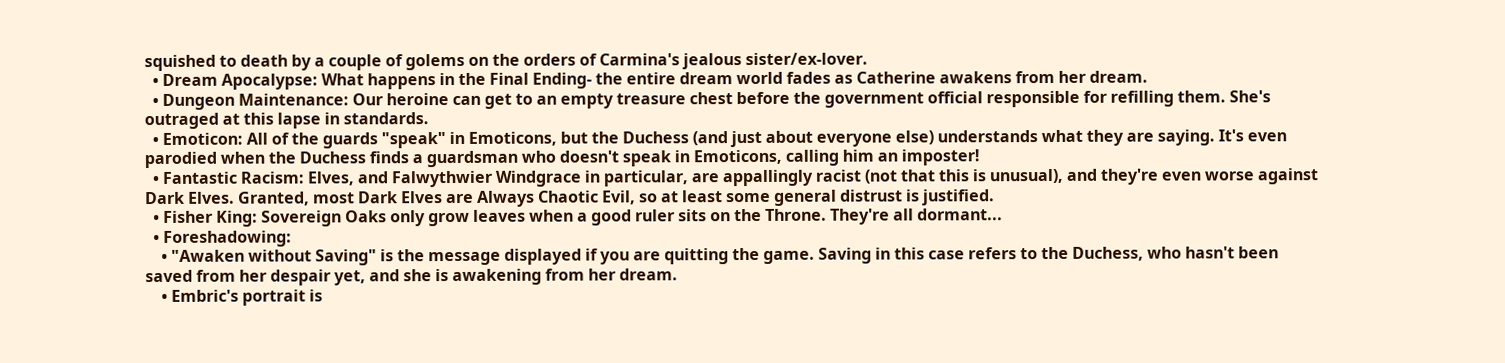squished to death by a couple of golems on the orders of Carmina's jealous sister/ex-lover.
  • Dream Apocalypse: What happens in the Final Ending- the entire dream world fades as Catherine awakens from her dream.
  • Dungeon Maintenance: Our heroine can get to an empty treasure chest before the government official responsible for refilling them. She's outraged at this lapse in standards.
  • Emoticon: All of the guards "speak" in Emoticons, but the Duchess (and just about everyone else) understands what they are saying. It's even parodied when the Duchess finds a guardsman who doesn't speak in Emoticons, calling him an imposter!
  • Fantastic Racism: Elves, and Falwythwier Windgrace in particular, are appallingly racist (not that this is unusual), and they're even worse against Dark Elves. Granted, most Dark Elves are Always Chaotic Evil, so at least some general distrust is justified.
  • Fisher King: Sovereign Oaks only grow leaves when a good ruler sits on the Throne. They're all dormant...
  • Foreshadowing:
    • "Awaken without Saving" is the message displayed if you are quitting the game. Saving in this case refers to the Duchess, who hasn't been saved from her despair yet, and she is awakening from her dream.
    • Embric's portrait is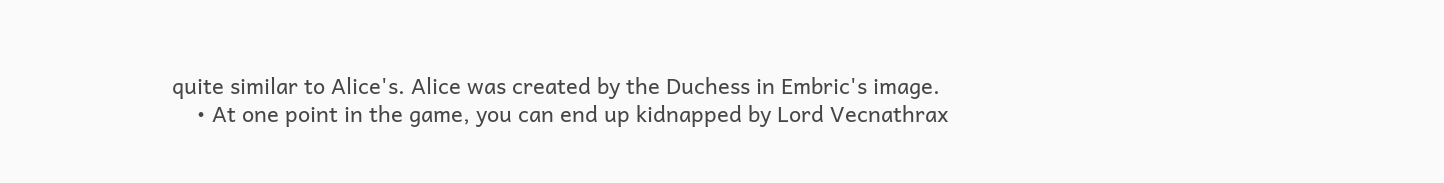quite similar to Alice's. Alice was created by the Duchess in Embric's image.
    • At one point in the game, you can end up kidnapped by Lord Vecnathrax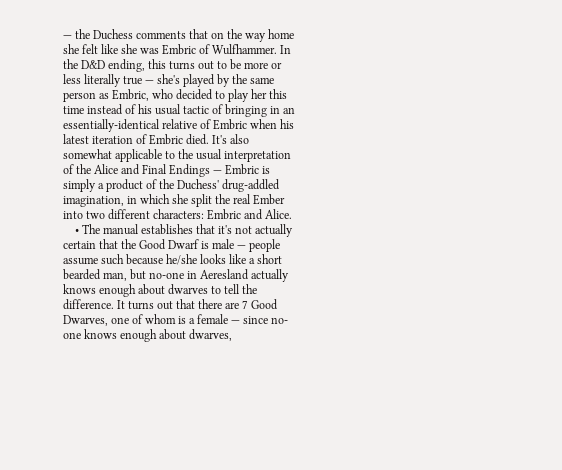— the Duchess comments that on the way home she felt like she was Embric of Wulfhammer. In the D&D ending, this turns out to be more or less literally true — she's played by the same person as Embric, who decided to play her this time instead of his usual tactic of bringing in an essentially-identical relative of Embric when his latest iteration of Embric died. It's also somewhat applicable to the usual interpretation of the Alice and Final Endings — Embric is simply a product of the Duchess' drug-addled imagination, in which she split the real Ember into two different characters: Embric and Alice.
    • The manual establishes that it's not actually certain that the Good Dwarf is male — people assume such because he/she looks like a short bearded man, but no-one in Aeresland actually knows enough about dwarves to tell the difference. It turns out that there are 7 Good Dwarves, one of whom is a female — since no-one knows enough about dwarves,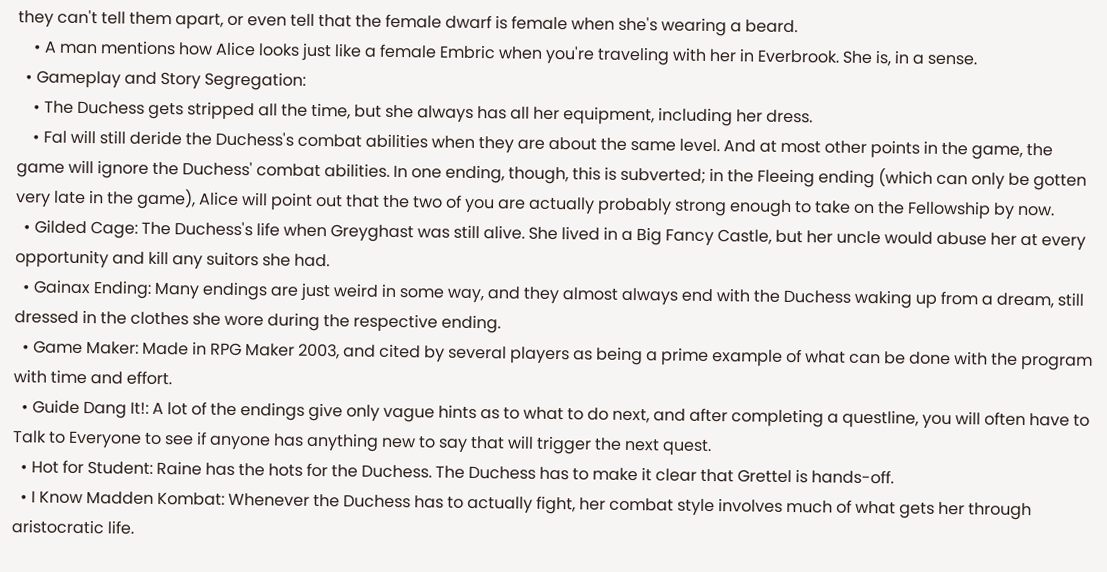they can't tell them apart, or even tell that the female dwarf is female when she's wearing a beard.
    • A man mentions how Alice looks just like a female Embric when you're traveling with her in Everbrook. She is, in a sense.
  • Gameplay and Story Segregation:
    • The Duchess gets stripped all the time, but she always has all her equipment, including her dress.
    • Fal will still deride the Duchess's combat abilities when they are about the same level. And at most other points in the game, the game will ignore the Duchess' combat abilities. In one ending, though, this is subverted; in the Fleeing ending (which can only be gotten very late in the game), Alice will point out that the two of you are actually probably strong enough to take on the Fellowship by now.
  • Gilded Cage: The Duchess's life when Greyghast was still alive. She lived in a Big Fancy Castle, but her uncle would abuse her at every opportunity and kill any suitors she had.
  • Gainax Ending: Many endings are just weird in some way, and they almost always end with the Duchess waking up from a dream, still dressed in the clothes she wore during the respective ending.
  • Game Maker: Made in RPG Maker 2003, and cited by several players as being a prime example of what can be done with the program with time and effort.
  • Guide Dang It!: A lot of the endings give only vague hints as to what to do next, and after completing a questline, you will often have to Talk to Everyone to see if anyone has anything new to say that will trigger the next quest.
  • Hot for Student: Raine has the hots for the Duchess. The Duchess has to make it clear that Grettel is hands-off.
  • I Know Madden Kombat: Whenever the Duchess has to actually fight, her combat style involves much of what gets her through aristocratic life.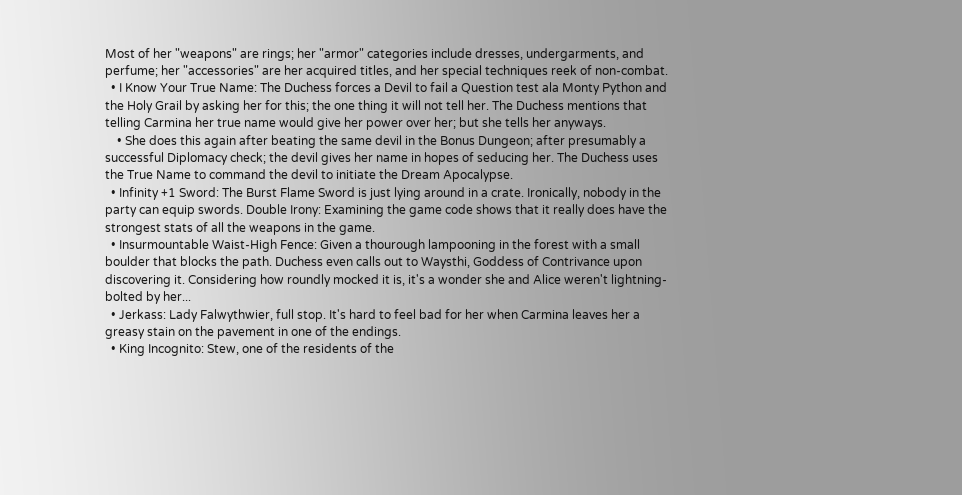Most of her "weapons" are rings; her "armor" categories include dresses, undergarments, and perfume; her "accessories" are her acquired titles, and her special techniques reek of non-combat.
  • I Know Your True Name: The Duchess forces a Devil to fail a Question test ala Monty Python and the Holy Grail by asking her for this; the one thing it will not tell her. The Duchess mentions that telling Carmina her true name would give her power over her; but she tells her anyways.
    • She does this again after beating the same devil in the Bonus Dungeon; after presumably a successful Diplomacy check; the devil gives her name in hopes of seducing her. The Duchess uses the True Name to command the devil to initiate the Dream Apocalypse.
  • Infinity +1 Sword: The Burst Flame Sword is just lying around in a crate. Ironically, nobody in the party can equip swords. Double Irony: Examining the game code shows that it really does have the strongest stats of all the weapons in the game.
  • Insurmountable Waist-High Fence: Given a thourough lampooning in the forest with a small boulder that blocks the path. Duchess even calls out to Waysthi, Goddess of Contrivance upon discovering it. Considering how roundly mocked it is, it's a wonder she and Alice weren't lightning-bolted by her...
  • Jerkass: Lady Falwythwier, full stop. It's hard to feel bad for her when Carmina leaves her a greasy stain on the pavement in one of the endings.
  • King Incognito: Stew, one of the residents of the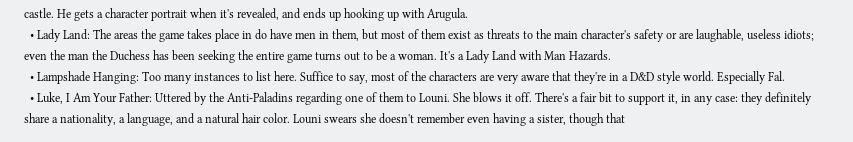castle. He gets a character portrait when it's revealed, and ends up hooking up with Arugula.
  • Lady Land: The areas the game takes place in do have men in them, but most of them exist as threats to the main character's safety or are laughable, useless idiots; even the man the Duchess has been seeking the entire game turns out to be a woman. It's a Lady Land with Man Hazards.
  • Lampshade Hanging: Too many instances to list here. Suffice to say, most of the characters are very aware that they're in a D&D style world. Especially Fal.
  • Luke, I Am Your Father: Uttered by the Anti-Paladins regarding one of them to Louni. She blows it off. There's a fair bit to support it, in any case: they definitely share a nationality, a language, and a natural hair color. Louni swears she doesn't remember even having a sister, though that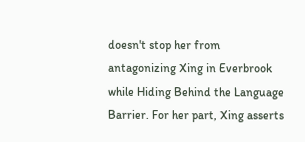doesn't stop her from antagonizing Xing in Everbrook while Hiding Behind the Language Barrier. For her part, Xing asserts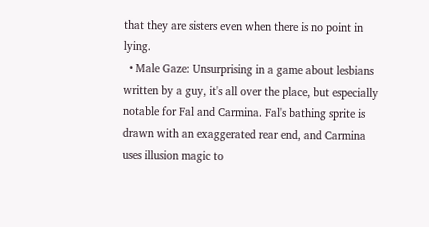that they are sisters even when there is no point in lying.
  • Male Gaze: Unsurprising in a game about lesbians written by a guy, it's all over the place, but especially notable for Fal and Carmina. Fal's bathing sprite is drawn with an exaggerated rear end, and Carmina uses illusion magic to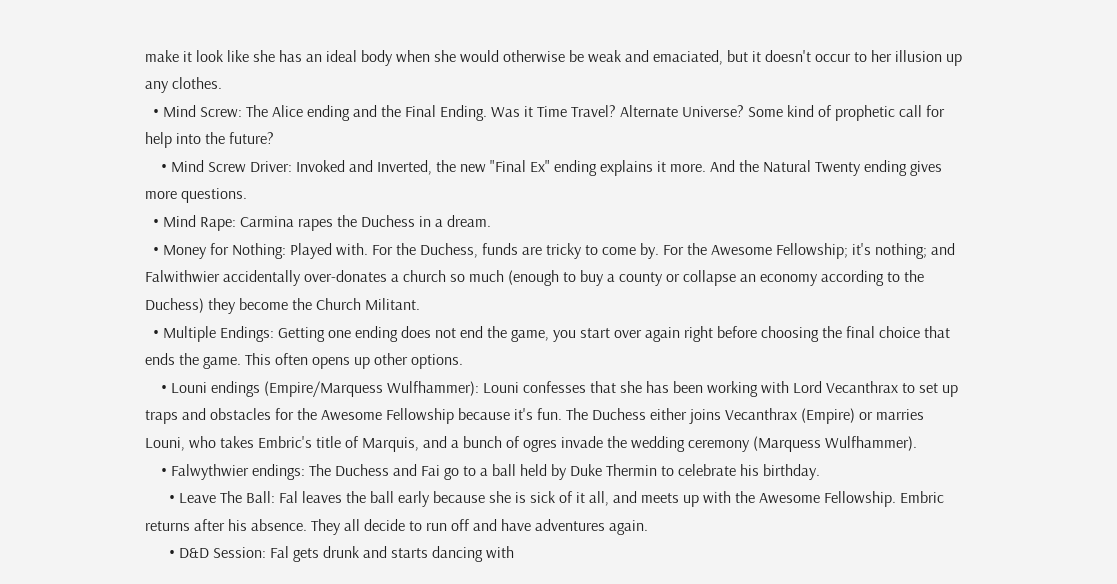make it look like she has an ideal body when she would otherwise be weak and emaciated, but it doesn't occur to her illusion up any clothes.
  • Mind Screw: The Alice ending and the Final Ending. Was it Time Travel? Alternate Universe? Some kind of prophetic call for help into the future?
    • Mind Screw Driver: Invoked and Inverted, the new "Final Ex" ending explains it more. And the Natural Twenty ending gives more questions.
  • Mind Rape: Carmina rapes the Duchess in a dream.
  • Money for Nothing: Played with. For the Duchess, funds are tricky to come by. For the Awesome Fellowship; it's nothing; and Falwithwier accidentally over-donates a church so much (enough to buy a county or collapse an economy according to the Duchess) they become the Church Militant.
  • Multiple Endings: Getting one ending does not end the game, you start over again right before choosing the final choice that ends the game. This often opens up other options.
    • Louni endings (Empire/Marquess Wulfhammer): Louni confesses that she has been working with Lord Vecanthrax to set up traps and obstacles for the Awesome Fellowship because it's fun. The Duchess either joins Vecanthrax (Empire) or marries Louni, who takes Embric's title of Marquis, and a bunch of ogres invade the wedding ceremony (Marquess Wulfhammer).
    • Falwythwier endings: The Duchess and Fai go to a ball held by Duke Thermin to celebrate his birthday.
      • Leave The Ball: Fal leaves the ball early because she is sick of it all, and meets up with the Awesome Fellowship. Embric returns after his absence. They all decide to run off and have adventures again.
      • D&D Session: Fal gets drunk and starts dancing with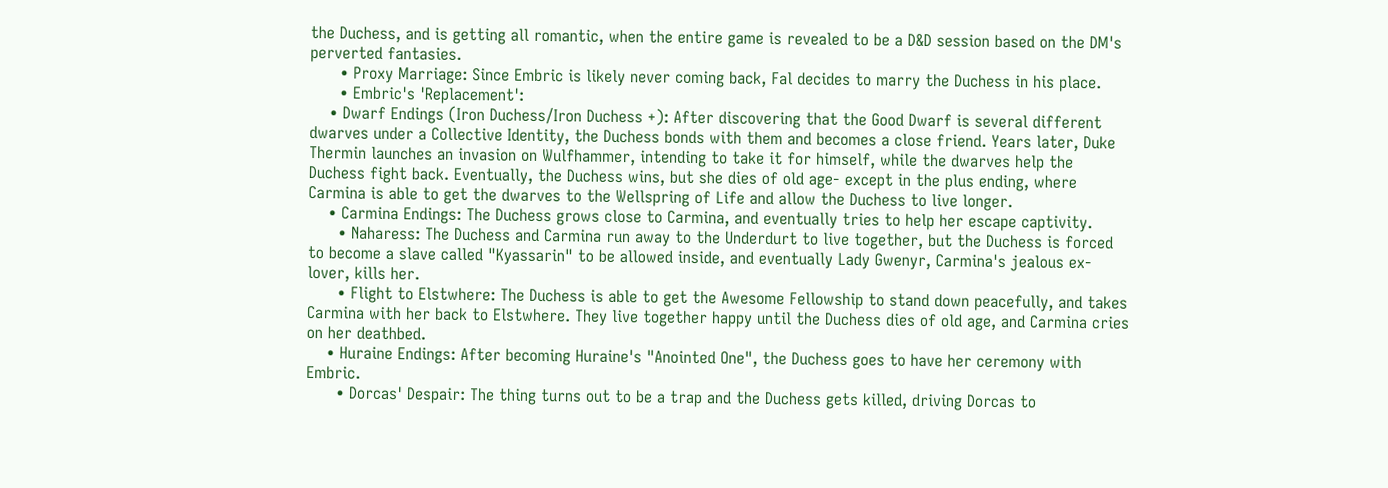the Duchess, and is getting all romantic, when the entire game is revealed to be a D&D session based on the DM's perverted fantasies.
      • Proxy Marriage: Since Embric is likely never coming back, Fal decides to marry the Duchess in his place.
      • Embric's 'Replacement':
    • Dwarf Endings (Iron Duchess/Iron Duchess +): After discovering that the Good Dwarf is several different dwarves under a Collective Identity, the Duchess bonds with them and becomes a close friend. Years later, Duke Thermin launches an invasion on Wulfhammer, intending to take it for himself, while the dwarves help the Duchess fight back. Eventually, the Duchess wins, but she dies of old age- except in the plus ending, where Carmina is able to get the dwarves to the Wellspring of Life and allow the Duchess to live longer.
    • Carmina Endings: The Duchess grows close to Carmina, and eventually tries to help her escape captivity.
      • Naharess: The Duchess and Carmina run away to the Underdurt to live together, but the Duchess is forced to become a slave called "Kyassarin" to be allowed inside, and eventually Lady Gwenyr, Carmina's jealous ex-lover, kills her.
      • Flight to Elstwhere: The Duchess is able to get the Awesome Fellowship to stand down peacefully, and takes Carmina with her back to Elstwhere. They live together happy until the Duchess dies of old age, and Carmina cries on her deathbed.
    • Huraine Endings: After becoming Huraine's "Anointed One", the Duchess goes to have her ceremony with Embric.
      • Dorcas' Despair: The thing turns out to be a trap and the Duchess gets killed, driving Dorcas to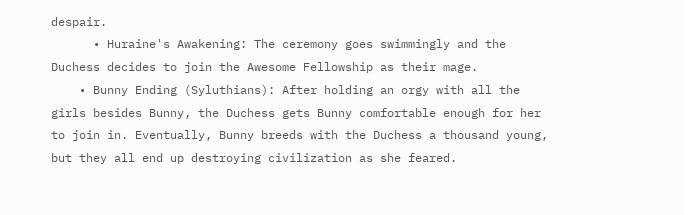despair.
      • Huraine's Awakening: The ceremony goes swimmingly and the Duchess decides to join the Awesome Fellowship as their mage.
    • Bunny Ending (Syluthians): After holding an orgy with all the girls besides Bunny, the Duchess gets Bunny comfortable enough for her to join in. Eventually, Bunny breeds with the Duchess a thousand young, but they all end up destroying civilization as she feared.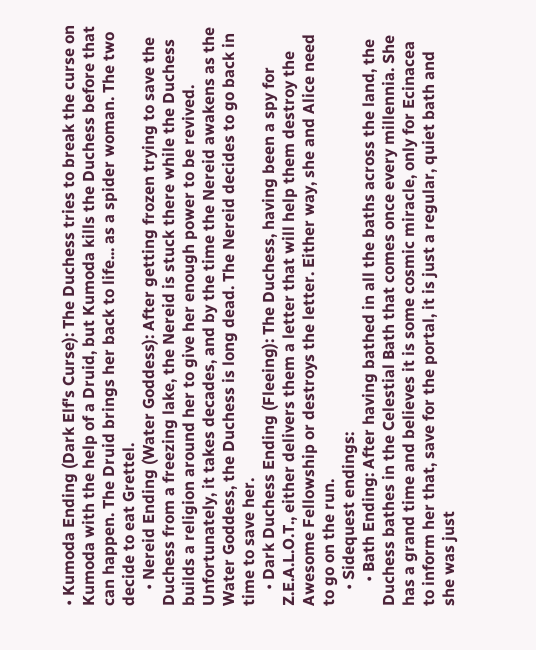• Kumoda Ending (Dark Elf's Curse): The Duchess tries to break the curse on Kumoda with the help of a Druid, but Kumoda kills the Duchess before that can happen. The Druid brings her back to life... as a spider woman. The two decide to eat Grettel.
    • Nereid Ending (Water Goddess): After getting frozen trying to save the Duchess from a freezing lake, the Nereid is stuck there while the Duchess builds a religion around her to give her enough power to be revived. Unfortunately, it takes decades, and by the time the Nereid awakens as the Water Goddess, the Duchess is long dead. The Nereid decides to go back in time to save her.
    • Dark Duchess Ending (Fleeing): The Duchess, having been a spy for Z.E.A.L.O.T., either delivers them a letter that will help them destroy the Awesome Fellowship or destroys the letter. Either way, she and Alice need to go on the run.
    • Sidequest endings:
      • Bath Ending: After having bathed in all the baths across the land, the Duchess bathes in the Celestial Bath that comes once every millennia. She has a grand time and believes it is some cosmic miracle, only for Ecinacea to inform her that, save for the portal, it is just a regular, quiet bath and she was just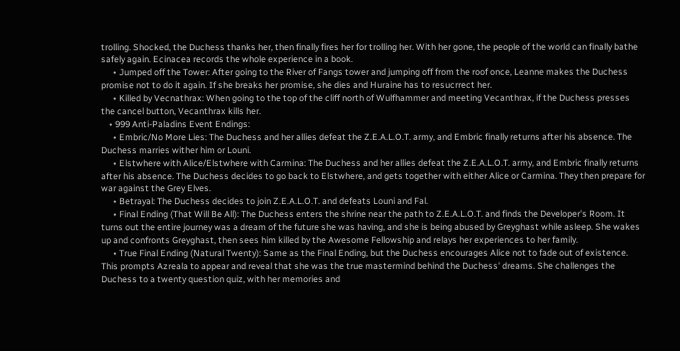trolling. Shocked, the Duchess thanks her, then finally fires her for trolling her. With her gone, the people of the world can finally bathe safely again. Ecinacea records the whole experience in a book.
      • Jumped off the Tower: After going to the River of Fangs tower and jumping off from the roof once, Leanne makes the Duchess promise not to do it again. If she breaks her promise, she dies and Huraine has to resucrrect her.
      • Killed by Vecnathrax: When going to the top of the cliff north of Wulfhammer and meeting Vecanthrax, if the Duchess presses the cancel button, Vecanthrax kills her.
    • 999 Anti-Paladins Event Endings:
      • Embric/No More Lies: The Duchess and her allies defeat the Z.E.A.L.O.T. army, and Embric finally returns after his absence. The Duchess marries wither him or Louni.
      • Elstwhere with Alice/Elstwhere with Carmina: The Duchess and her allies defeat the Z.E.A.L.O.T. army, and Embric finally returns after his absence. The Duchess decides to go back to Elstwhere, and gets together with either Alice or Carmina. They then prepare for war against the Grey Elves.
      • Betrayal: The Duchess decides to join Z.E.A.L.O.T. and defeats Louni and Fal.
      • Final Ending (That Will Be All): The Duchess enters the shrine near the path to Z.E.A.L.O.T. and finds the Developer's Room. It turns out the entire journey was a dream of the future she was having, and she is being abused by Greyghast while asleep. She wakes up and confronts Greyghast, then sees him killed by the Awesome Fellowship and relays her experiences to her family.
      • True Final Ending (Natural Twenty): Same as the Final Ending, but the Duchess encourages Alice not to fade out of existence. This prompts Azreala to appear and reveal that she was the true mastermind behind the Duchess' dreams. She challenges the Duchess to a twenty question quiz, with her memories and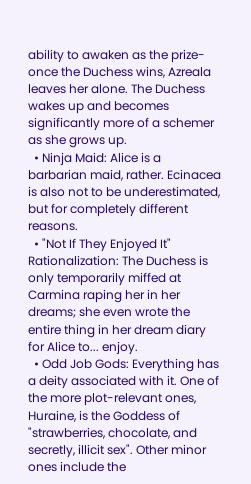ability to awaken as the prize- once the Duchess wins, Azreala leaves her alone. The Duchess wakes up and becomes significantly more of a schemer as she grows up.
  • Ninja Maid: Alice is a barbarian maid, rather. Ecinacea is also not to be underestimated, but for completely different reasons.
  • "Not If They Enjoyed It" Rationalization: The Duchess is only temporarily miffed at Carmina raping her in her dreams; she even wrote the entire thing in her dream diary for Alice to... enjoy.
  • Odd Job Gods: Everything has a deity associated with it. One of the more plot-relevant ones, Huraine, is the Goddess of "strawberries, chocolate, and secretly, illicit sex". Other minor ones include the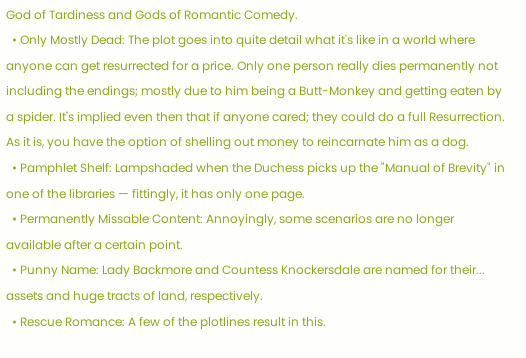God of Tardiness and Gods of Romantic Comedy.
  • Only Mostly Dead: The plot goes into quite detail what it's like in a world where anyone can get resurrected for a price. Only one person really dies permanently not including the endings; mostly due to him being a Butt-Monkey and getting eaten by a spider. It's implied even then that if anyone cared; they could do a full Resurrection. As it is, you have the option of shelling out money to reincarnate him as a dog.
  • Pamphlet Shelf: Lampshaded when the Duchess picks up the "Manual of Brevity" in one of the libraries — fittingly, it has only one page.
  • Permanently Missable Content: Annoyingly, some scenarios are no longer available after a certain point.
  • Punny Name: Lady Backmore and Countess Knockersdale are named for their... assets and huge tracts of land, respectively.
  • Rescue Romance: A few of the plotlines result in this.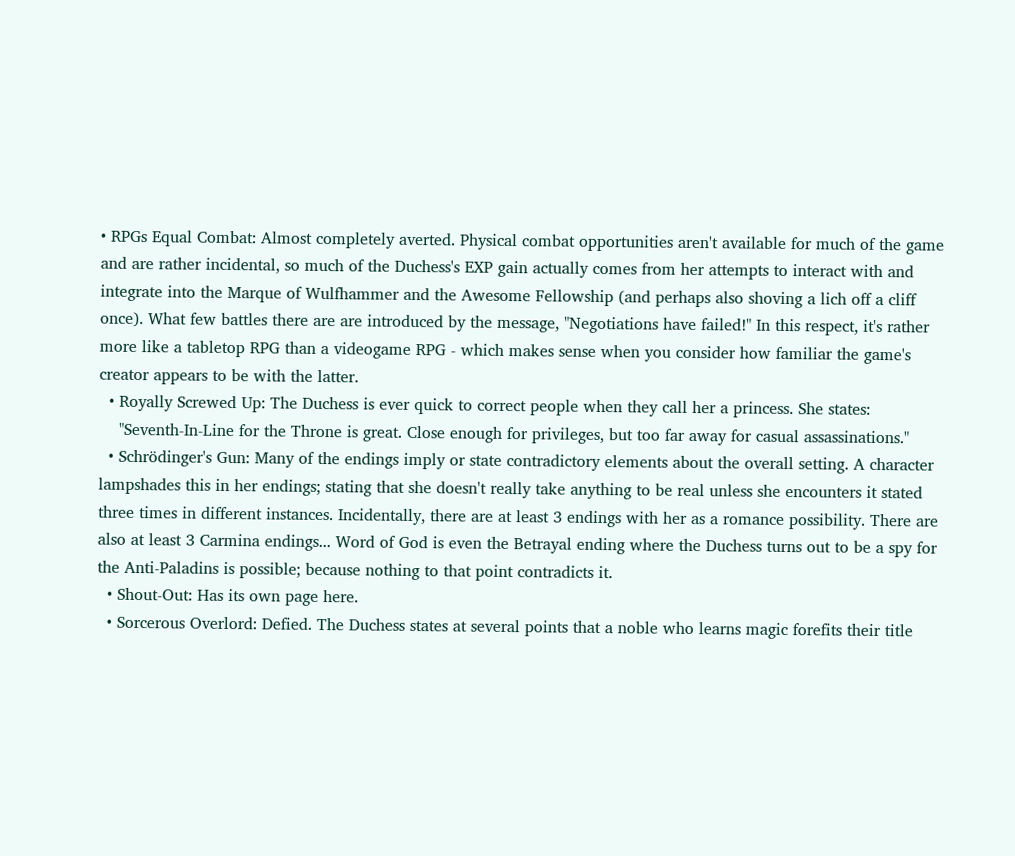• RPGs Equal Combat: Almost completely averted. Physical combat opportunities aren't available for much of the game and are rather incidental, so much of the Duchess's EXP gain actually comes from her attempts to interact with and integrate into the Marque of Wulfhammer and the Awesome Fellowship (and perhaps also shoving a lich off a cliff once). What few battles there are are introduced by the message, "Negotiations have failed!" In this respect, it's rather more like a tabletop RPG than a videogame RPG - which makes sense when you consider how familiar the game's creator appears to be with the latter.
  • Royally Screwed Up: The Duchess is ever quick to correct people when they call her a princess. She states:
    "Seventh-In-Line for the Throne is great. Close enough for privileges, but too far away for casual assassinations."
  • Schrödinger's Gun: Many of the endings imply or state contradictory elements about the overall setting. A character lampshades this in her endings; stating that she doesn't really take anything to be real unless she encounters it stated three times in different instances. Incidentally, there are at least 3 endings with her as a romance possibility. There are also at least 3 Carmina endings... Word of God is even the Betrayal ending where the Duchess turns out to be a spy for the Anti-Paladins is possible; because nothing to that point contradicts it.
  • Shout-Out: Has its own page here.
  • Sorcerous Overlord: Defied. The Duchess states at several points that a noble who learns magic forefits their title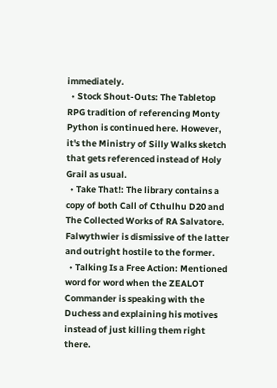immediately.
  • Stock Shout-Outs: The Tabletop RPG tradition of referencing Monty Python is continued here. However, it's the Ministry of Silly Walks sketch that gets referenced instead of Holy Grail as usual.
  • Take That!: The library contains a copy of both Call of Cthulhu D20 and The Collected Works of RA Salvatore. Falwythwier is dismissive of the latter and outright hostile to the former.
  • Talking Is a Free Action: Mentioned word for word when the ZEALOT Commander is speaking with the Duchess and explaining his motives instead of just killing them right there.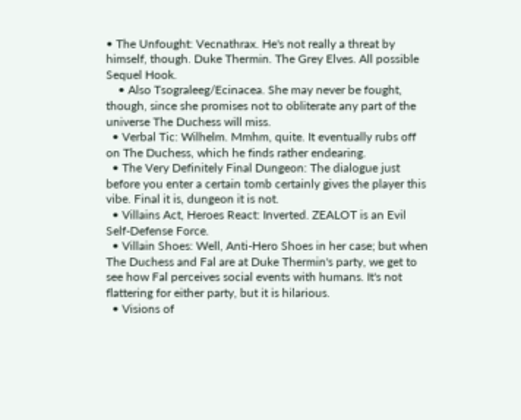• The Unfought: Vecnathrax. He's not really a threat by himself, though. Duke Thermin. The Grey Elves. All possible Sequel Hook.
    • Also Tsograleeg/Ecinacea. She may never be fought, though, since she promises not to obliterate any part of the universe The Duchess will miss.
  • Verbal Tic: Wilhelm. Mmhm, quite. It eventually rubs off on The Duchess, which he finds rather endearing.
  • The Very Definitely Final Dungeon: The dialogue just before you enter a certain tomb certainly gives the player this vibe. Final it is, dungeon it is not.
  • Villains Act, Heroes React: Inverted. ZEALOT is an Evil Self-Defense Force.
  • Villain Shoes: Well, Anti-Hero Shoes in her case; but when The Duchess and Fal are at Duke Thermin's party, we get to see how Fal perceives social events with humans. It's not flattering for either party, but it is hilarious.
  • Visions of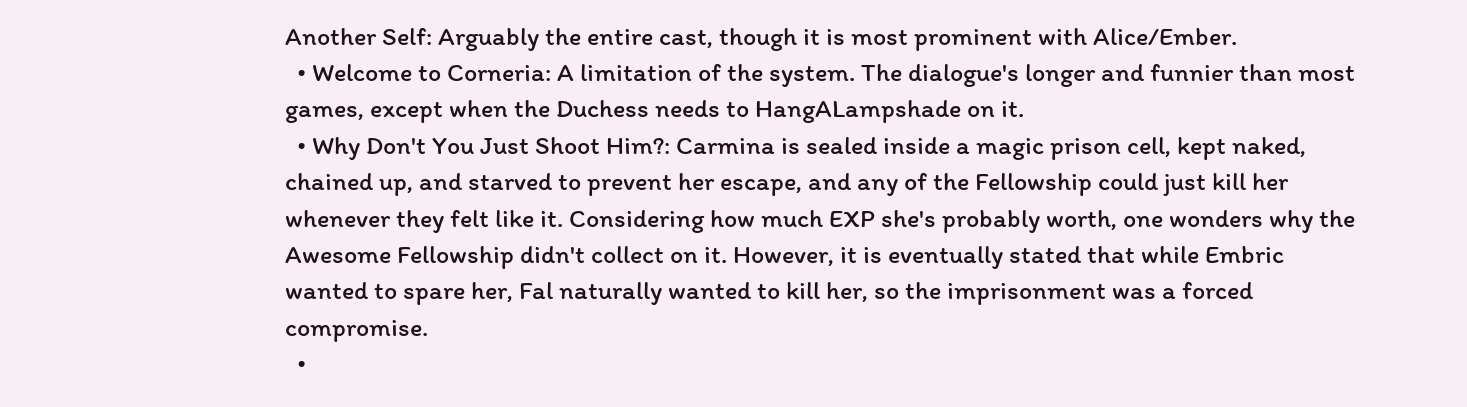Another Self: Arguably the entire cast, though it is most prominent with Alice/Ember.
  • Welcome to Corneria: A limitation of the system. The dialogue's longer and funnier than most games, except when the Duchess needs to HangALampshade on it.
  • Why Don't You Just Shoot Him?: Carmina is sealed inside a magic prison cell, kept naked, chained up, and starved to prevent her escape, and any of the Fellowship could just kill her whenever they felt like it. Considering how much EXP she's probably worth, one wonders why the Awesome Fellowship didn't collect on it. However, it is eventually stated that while Embric wanted to spare her, Fal naturally wanted to kill her, so the imprisonment was a forced compromise.
  •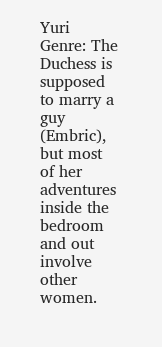Yuri Genre: The Duchess is supposed to marry a guy (Embric), but most of her adventures inside the bedroom and out involve other women.